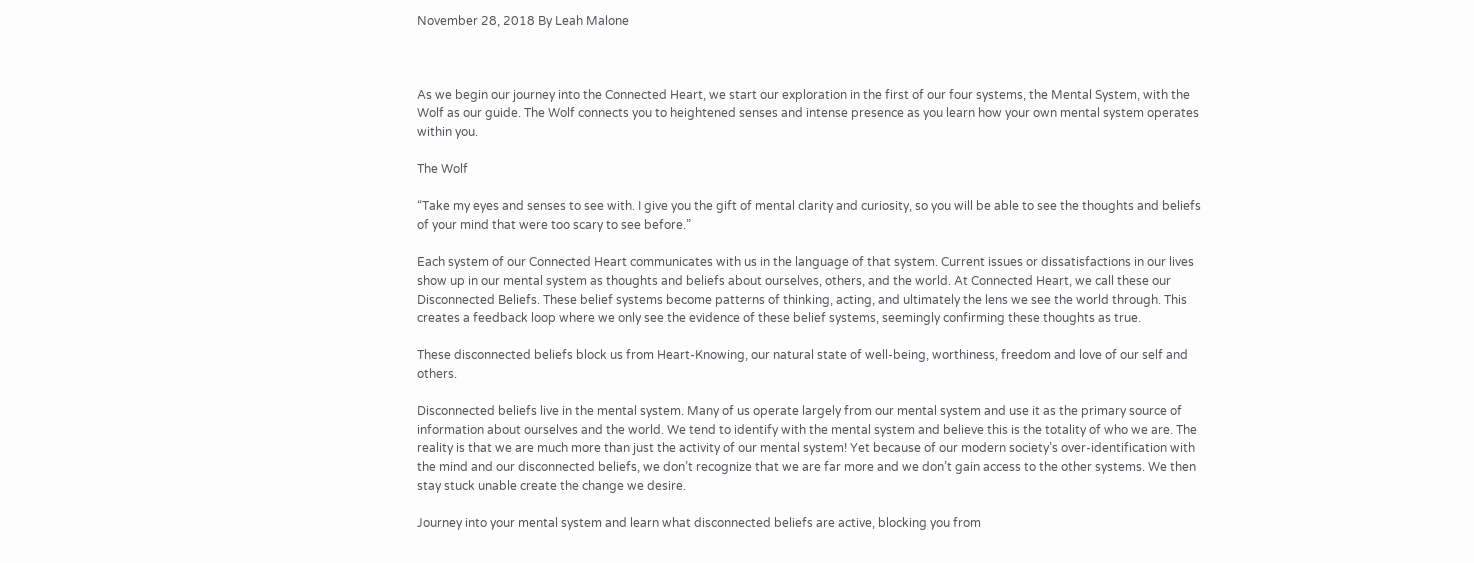November 28, 2018 By Leah Malone



As we begin our journey into the Connected Heart, we start our exploration in the first of our four systems, the Mental System, with the Wolf as our guide. The Wolf connects you to heightened senses and intense presence as you learn how your own mental system operates within you.

The Wolf

“Take my eyes and senses to see with. I give you the gift of mental clarity and curiosity, so you will be able to see the thoughts and beliefs of your mind that were too scary to see before.”

Each system of our Connected Heart communicates with us in the language of that system. Current issues or dissatisfactions in our lives show up in our mental system as thoughts and beliefs about ourselves, others, and the world. At Connected Heart, we call these our Disconnected Beliefs. These belief systems become patterns of thinking, acting, and ultimately the lens we see the world through. This creates a feedback loop where we only see the evidence of these belief systems, seemingly confirming these thoughts as true.

These disconnected beliefs block us from Heart-Knowing, our natural state of well-being, worthiness, freedom and love of our self and others.

Disconnected beliefs live in the mental system. Many of us operate largely from our mental system and use it as the primary source of information about ourselves and the world. We tend to identify with the mental system and believe this is the totality of who we are. The reality is that we are much more than just the activity of our mental system! Yet because of our modern society’s over-identification with the mind and our disconnected beliefs, we don’t recognize that we are far more and we don’t gain access to the other systems. We then stay stuck unable create the change we desire.

Journey into your mental system and learn what disconnected beliefs are active, blocking you from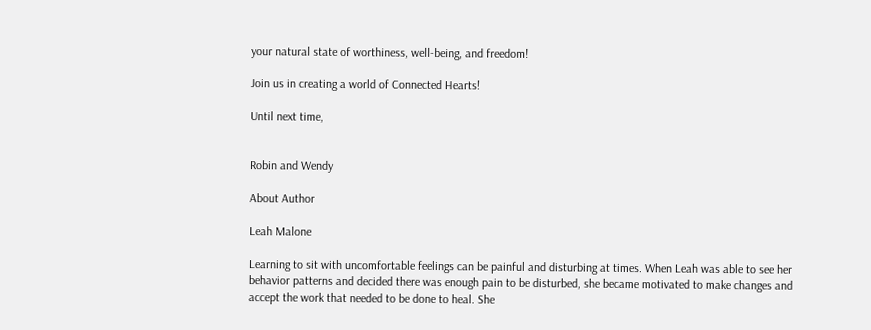your natural state of worthiness, well-being, and freedom!

Join us in creating a world of Connected Hearts!

Until next time,


Robin and Wendy

About Author

Leah Malone

Learning to sit with uncomfortable feelings can be painful and disturbing at times. When Leah was able to see her behavior patterns and decided there was enough pain to be disturbed, she became motivated to make changes and accept the work that needed to be done to heal. She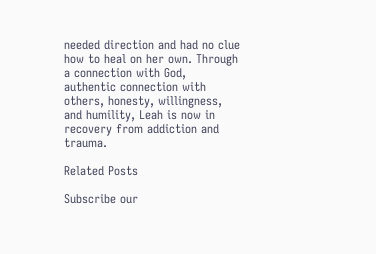needed direction and had no clue how to heal on her own. Through a connection with God, authentic connection with others, honesty, willingness, and humility, Leah is now in recovery from addiction and trauma.

Related Posts

Subscribe our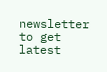newsletter to get
latest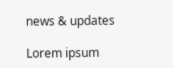news & updates

Lorem ipsum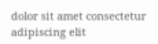dolor sit amet consectetur adipiscing elit